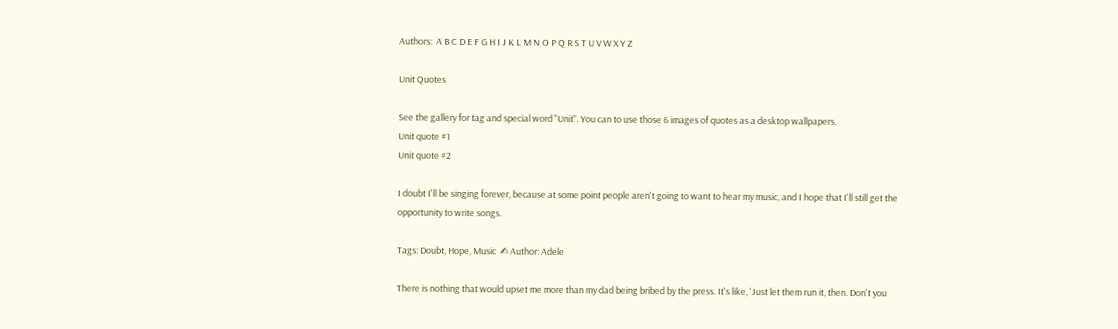Authors:  A B C D E F G H I J K L M N O P Q R S T U V W X Y Z

Unit Quotes

See the gallery for tag and special word "Unit". You can to use those 6 images of quotes as a desktop wallpapers.
Unit quote #1
Unit quote #2

I doubt I'll be singing forever, because at some point people aren't going to want to hear my music, and I hope that I'll still get the opportunity to write songs.

Tags: Doubt, Hope, Music  ✍ Author: Adele

There is nothing that would upset me more than my dad being bribed by the press. It's like, 'Just let them run it, then. Don't you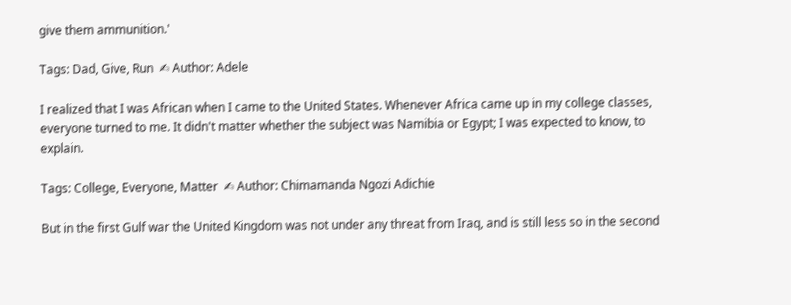give them ammunition.'

Tags: Dad, Give, Run  ✍ Author: Adele

I realized that I was African when I came to the United States. Whenever Africa came up in my college classes, everyone turned to me. It didn't matter whether the subject was Namibia or Egypt; I was expected to know, to explain.

Tags: College, Everyone, Matter  ✍ Author: Chimamanda Ngozi Adichie

But in the first Gulf war the United Kingdom was not under any threat from Iraq, and is still less so in the second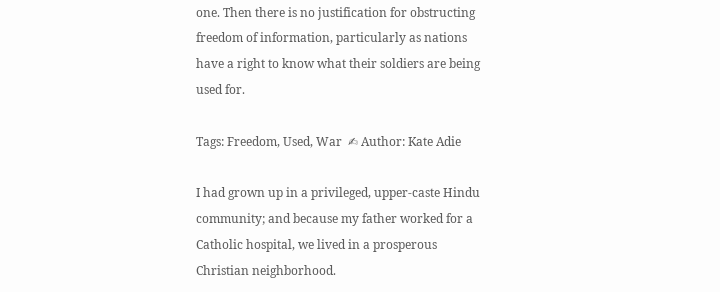one. Then there is no justification for obstructing freedom of information, particularly as nations have a right to know what their soldiers are being used for.

Tags: Freedom, Used, War  ✍ Author: Kate Adie

I had grown up in a privileged, upper-caste Hindu community; and because my father worked for a Catholic hospital, we lived in a prosperous Christian neighborhood.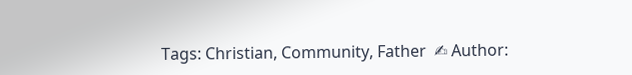Tags: Christian, Community, Father  ✍ Author: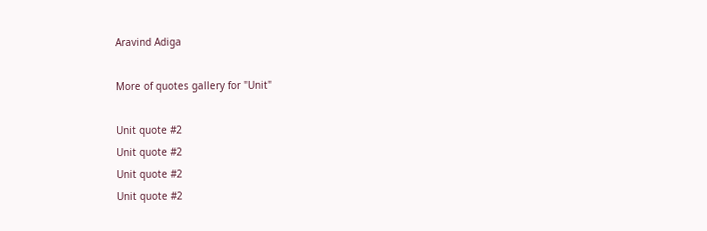Aravind Adiga

More of quotes gallery for "Unit"

Unit quote #2
Unit quote #2
Unit quote #2
Unit quote #2